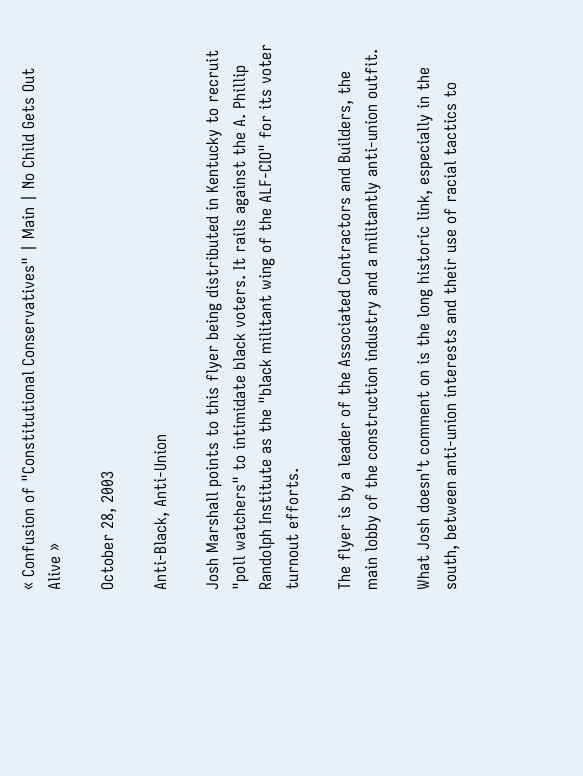« Confusion of "Constitutional Conservatives" | Main | No Child Gets Out Alive »

October 28, 2003

Anti-Black, Anti-Union

Josh Marshall points to this flyer being distributed in Kentucky to recruit "poll watchers" to intimidate black voters. It rails against the A. Phillip Randolph Institute as the "black militant wing of the ALF-CIO" for its voter turnout efforts.

The flyer is by a leader of the Associated Contractors and Builders, the main lobby of the construction industry and a militantly anti-union outfit.

What Josh doesn't comment on is the long historic link, especially in the south, between anti-union interests and their use of racial tactics to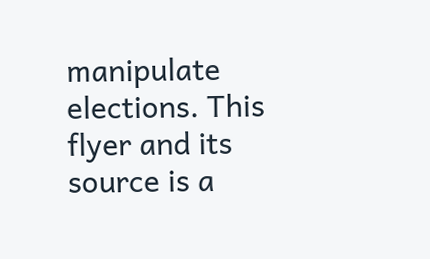manipulate elections. This flyer and its source is a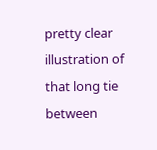pretty clear illustration of that long tie between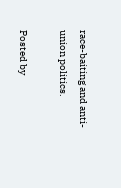race-baiting and anti-union politics.

Posted by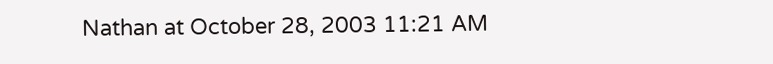Nathan at October 28, 2003 11:21 AM